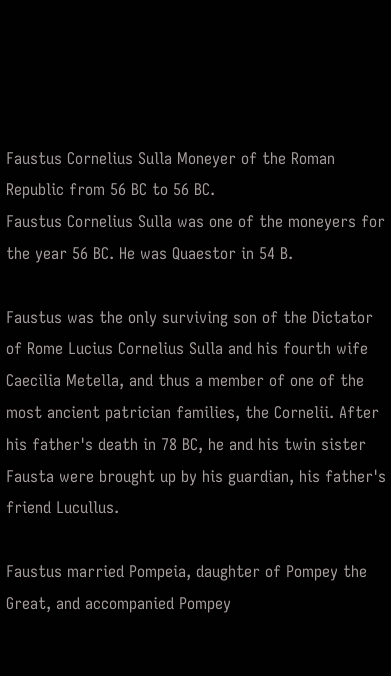Faustus Cornelius Sulla Moneyer of the Roman Republic from 56 BC to 56 BC.
Faustus Cornelius Sulla was one of the moneyers for the year 56 BC. He was Quaestor in 54 B.

Faustus was the only surviving son of the Dictator of Rome Lucius Cornelius Sulla and his fourth wife Caecilia Metella, and thus a member of one of the most ancient patrician families, the Cornelii. After his father's death in 78 BC, he and his twin sister Fausta were brought up by his guardian, his father's friend Lucullus.

Faustus married Pompeia, daughter of Pompey the Great, and accompanied Pompey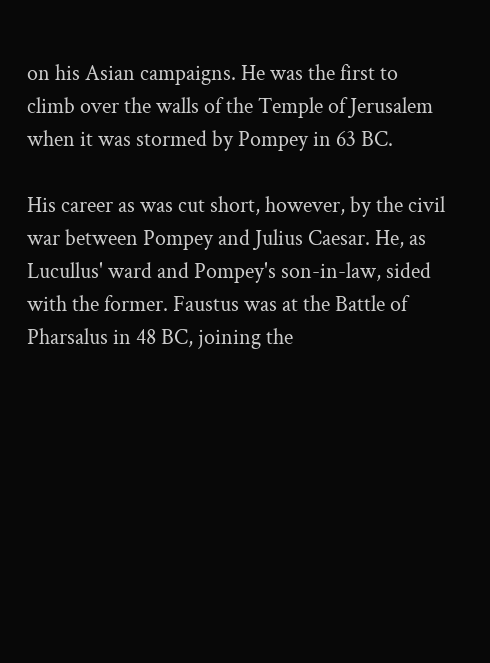on his Asian campaigns. He was the first to climb over the walls of the Temple of Jerusalem when it was stormed by Pompey in 63 BC.

His career as was cut short, however, by the civil war between Pompey and Julius Caesar. He, as Lucullus' ward and Pompey's son-in-law, sided with the former. Faustus was at the Battle of Pharsalus in 48 BC, joining the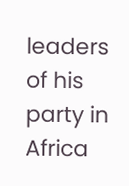leaders of his party in Africa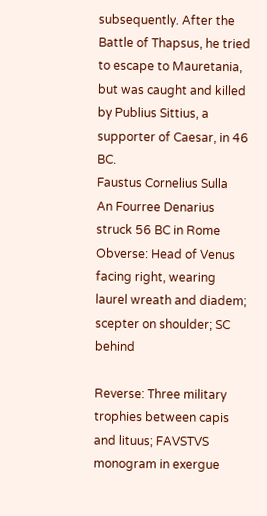subsequently. After the Battle of Thapsus, he tried to escape to Mauretania, but was caught and killed by Publius Sittius, a supporter of Caesar, in 46 BC.
Faustus Cornelius Sulla
An Fourree Denarius struck 56 BC in Rome
Obverse: Head of Venus facing right, wearing laurel wreath and diadem; scepter on shoulder; SC behind

Reverse: Three military trophies between capis and lituus; FAVSTVS monogram in exergue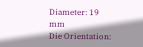Diameter: 19 mm
Die Orientation: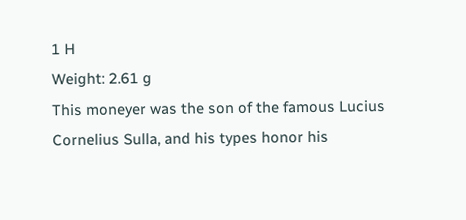1 H
Weight: 2.61 g
This moneyer was the son of the famous Lucius Cornelius Sulla, and his types honor his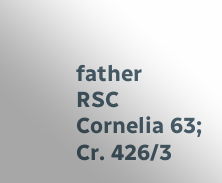father
RSC Cornelia 63; Cr. 426/3